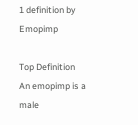1 definition by Emopimp

Top Definition
An emopimp is a male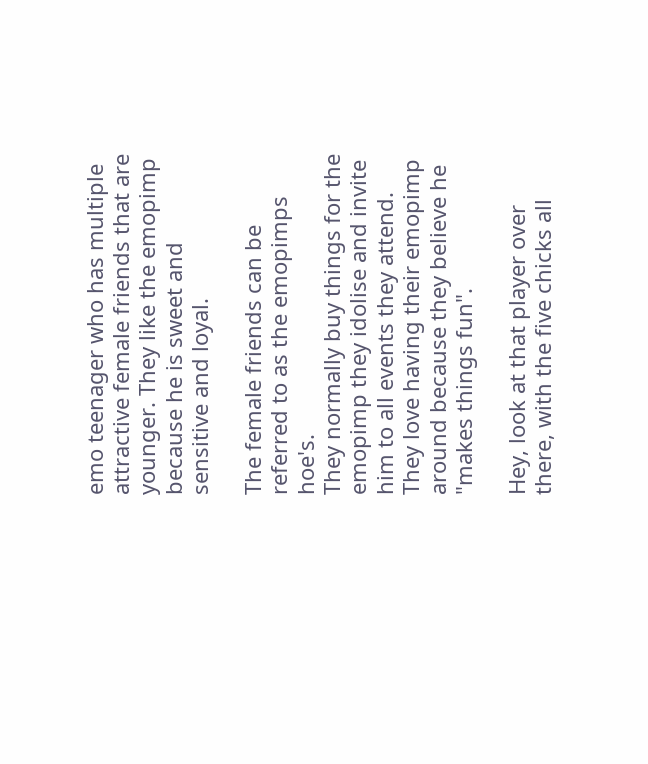emo teenager who has multiple attractive female friends that are younger. They like the emopimp because he is sweet and sensitive and loyal.

The female friends can be referred to as the emopimps hoe's.
They normally buy things for the emopimp they idolise and invite him to all events they attend. They love having their emopimp around because they believe he "makes things fun".

Hey, look at that player over there, with the five chicks all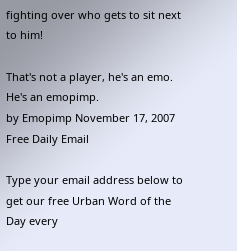fighting over who gets to sit next to him!

That's not a player, he's an emo. He's an emopimp.
by Emopimp November 17, 2007
Free Daily Email

Type your email address below to get our free Urban Word of the Day every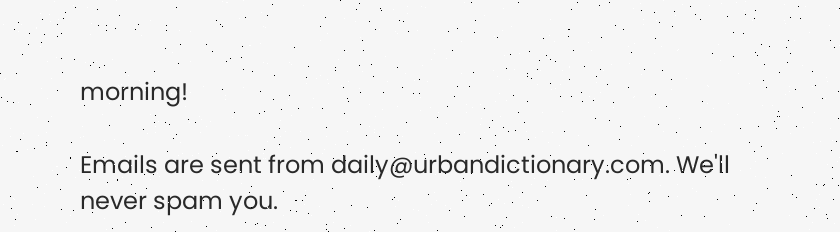morning!

Emails are sent from daily@urbandictionary.com. We'll never spam you.